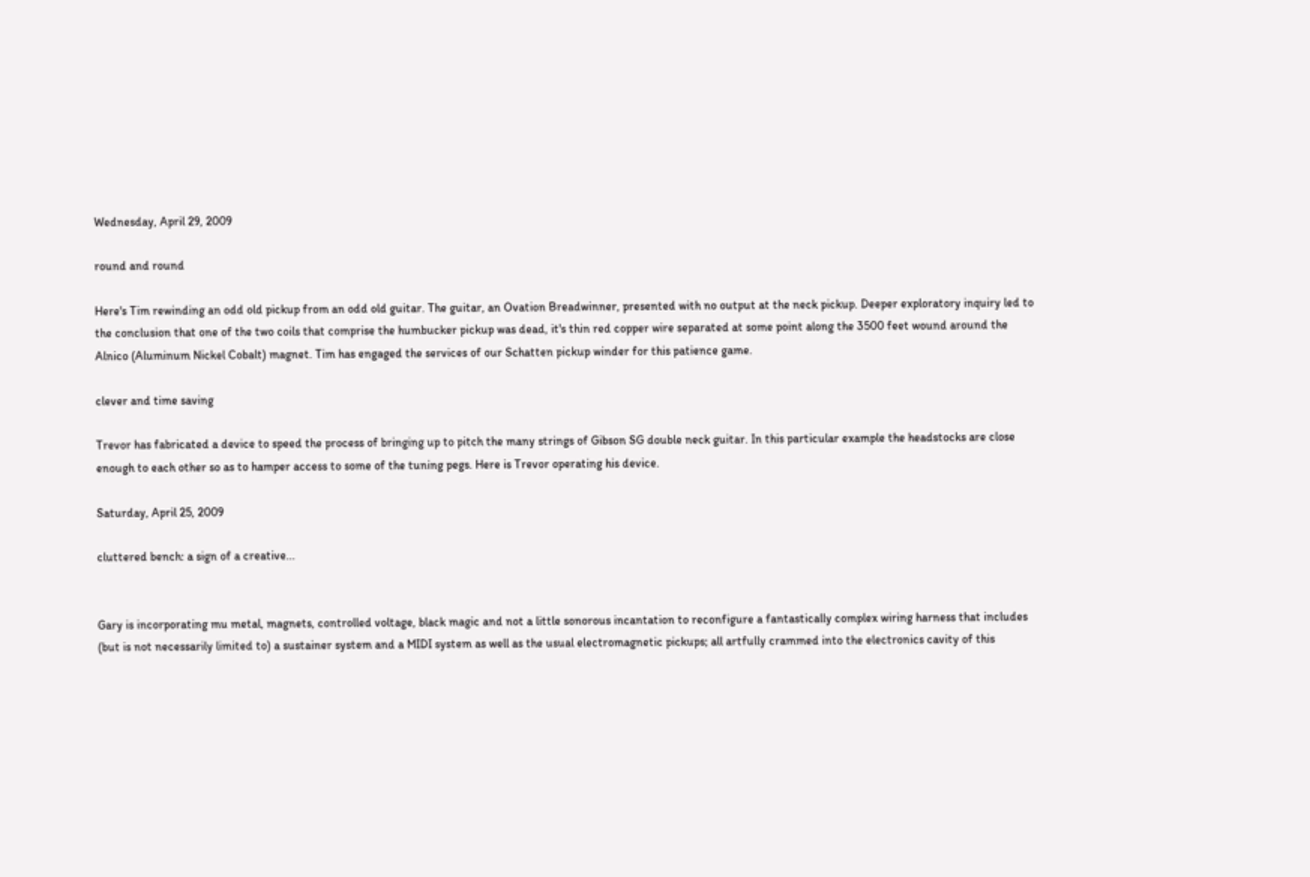Wednesday, April 29, 2009

round and round

Here's Tim rewinding an odd old pickup from an odd old guitar. The guitar, an Ovation Breadwinner, presented with no output at the neck pickup. Deeper exploratory inquiry led to the conclusion that one of the two coils that comprise the humbucker pickup was dead, it's thin red copper wire separated at some point along the 3500 feet wound around the Alnico (Aluminum Nickel Cobalt) magnet. Tim has engaged the services of our Schatten pickup winder for this patience game.

clever and time saving

Trevor has fabricated a device to speed the process of bringing up to pitch the many strings of Gibson SG double neck guitar. In this particular example the headstocks are close enough to each other so as to hamper access to some of the tuning pegs. Here is Trevor operating his device.

Saturday, April 25, 2009

cluttered bench: a sign of a creative...


Gary is incorporating mu metal, magnets, controlled voltage, black magic and not a little sonorous incantation to reconfigure a fantastically complex wiring harness that includes (but is not necessarily limited to) a sustainer system and a MIDI system as well as the usual electromagnetic pickups; all artfully crammed into the electronics cavity of this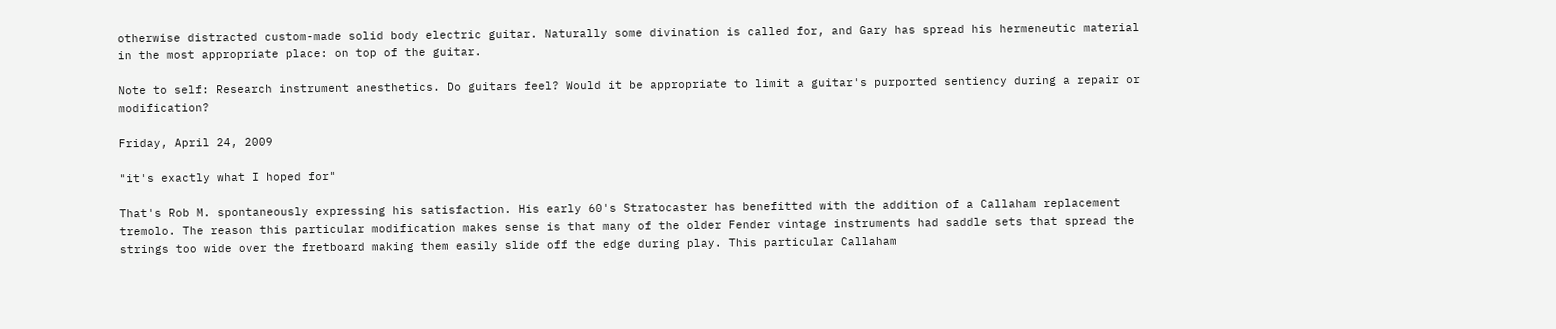otherwise distracted custom-made solid body electric guitar. Naturally some divination is called for, and Gary has spread his hermeneutic material in the most appropriate place: on top of the guitar.

Note to self: Research instrument anesthetics. Do guitars feel? Would it be appropriate to limit a guitar's purported sentiency during a repair or modification?

Friday, April 24, 2009

"it's exactly what I hoped for"

That's Rob M. spontaneously expressing his satisfaction. His early 60's Stratocaster has benefitted with the addition of a Callaham replacement tremolo. The reason this particular modification makes sense is that many of the older Fender vintage instruments had saddle sets that spread the strings too wide over the fretboard making them easily slide off the edge during play. This particular Callaham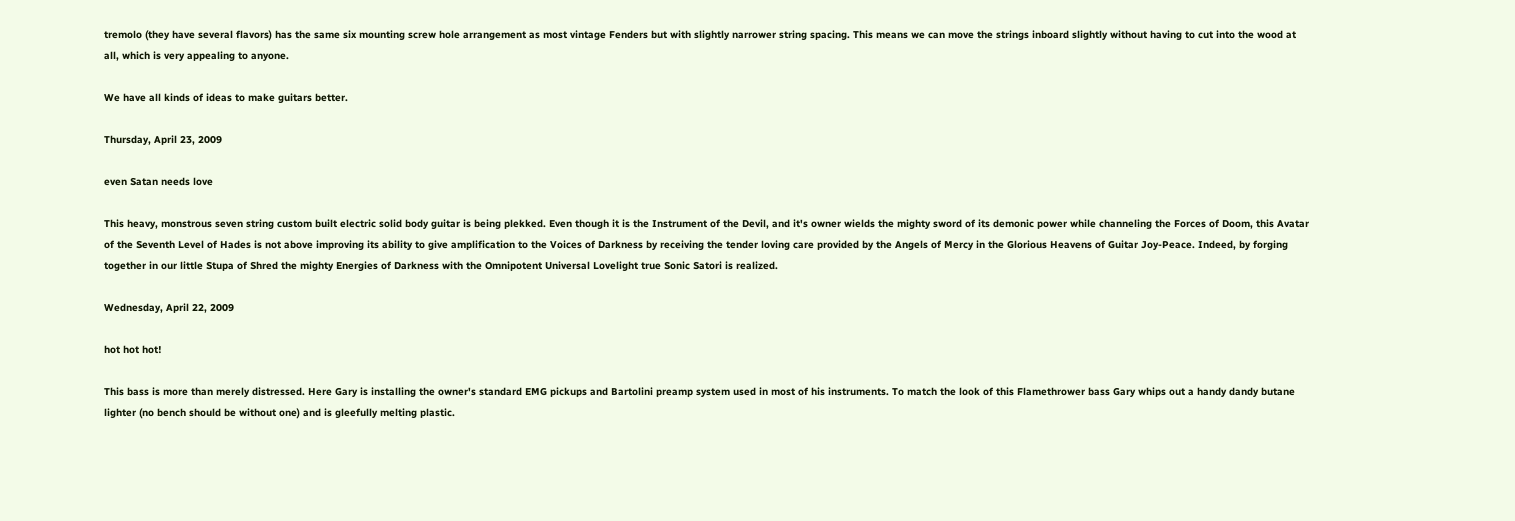tremolo (they have several flavors) has the same six mounting screw hole arrangement as most vintage Fenders but with slightly narrower string spacing. This means we can move the strings inboard slightly without having to cut into the wood at all, which is very appealing to anyone.

We have all kinds of ideas to make guitars better.

Thursday, April 23, 2009

even Satan needs love

This heavy, monstrous seven string custom built electric solid body guitar is being plekked. Even though it is the Instrument of the Devil, and it's owner wields the mighty sword of its demonic power while channeling the Forces of Doom, this Avatar of the Seventh Level of Hades is not above improving its ability to give amplification to the Voices of Darkness by receiving the tender loving care provided by the Angels of Mercy in the Glorious Heavens of Guitar Joy-Peace. Indeed, by forging together in our little Stupa of Shred the mighty Energies of Darkness with the Omnipotent Universal Lovelight true Sonic Satori is realized.

Wednesday, April 22, 2009

hot hot hot!

This bass is more than merely distressed. Here Gary is installing the owner's standard EMG pickups and Bartolini preamp system used in most of his instruments. To match the look of this Flamethrower bass Gary whips out a handy dandy butane lighter (no bench should be without one) and is gleefully melting plastic.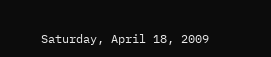Saturday, April 18, 2009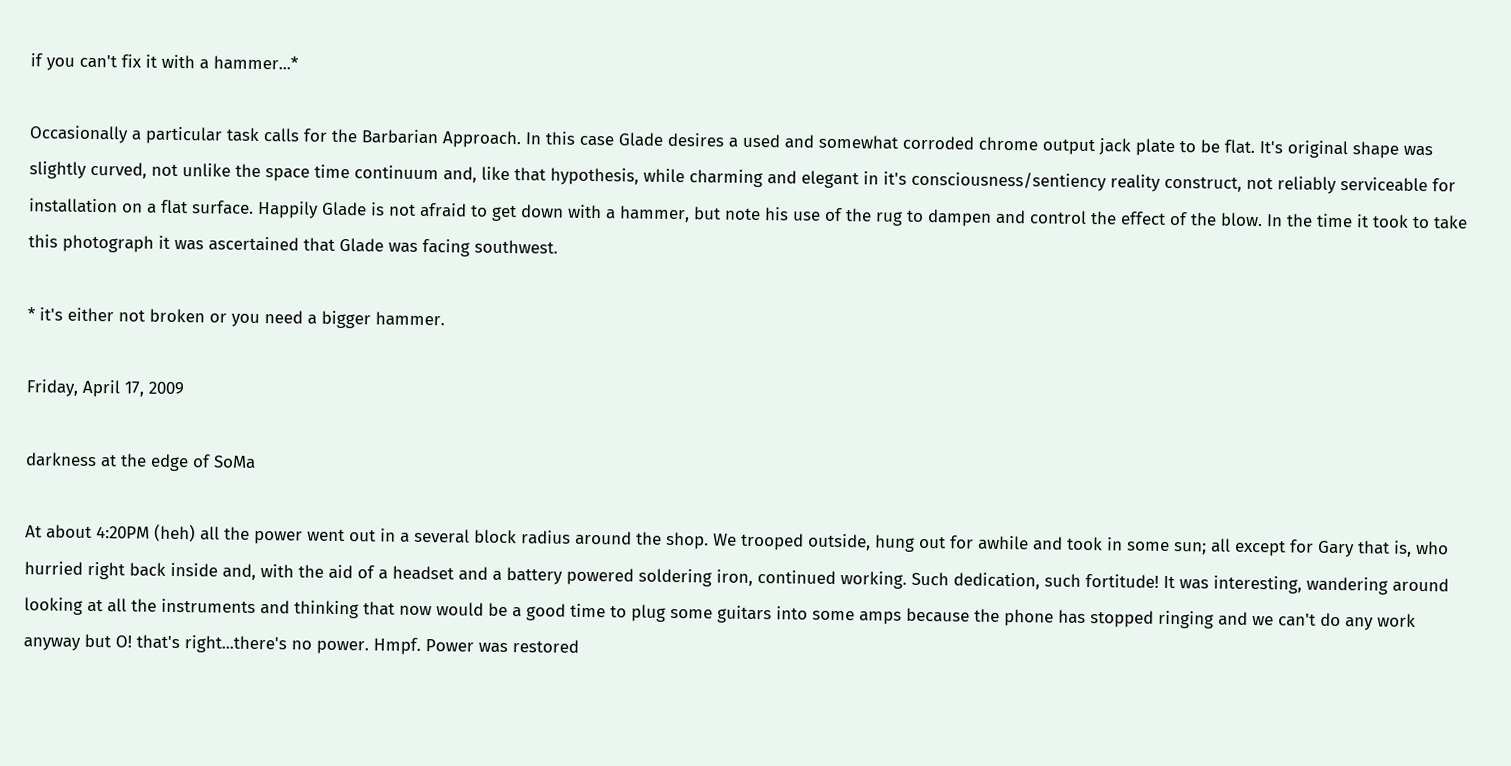if you can't fix it with a hammer...*

Occasionally a particular task calls for the Barbarian Approach. In this case Glade desires a used and somewhat corroded chrome output jack plate to be flat. It's original shape was slightly curved, not unlike the space time continuum and, like that hypothesis, while charming and elegant in it's consciousness/sentiency reality construct, not reliably serviceable for installation on a flat surface. Happily Glade is not afraid to get down with a hammer, but note his use of the rug to dampen and control the effect of the blow. In the time it took to take this photograph it was ascertained that Glade was facing southwest.

* it's either not broken or you need a bigger hammer.

Friday, April 17, 2009

darkness at the edge of SoMa

At about 4:20PM (heh) all the power went out in a several block radius around the shop. We trooped outside, hung out for awhile and took in some sun; all except for Gary that is, who hurried right back inside and, with the aid of a headset and a battery powered soldering iron, continued working. Such dedication, such fortitude! It was interesting, wandering around looking at all the instruments and thinking that now would be a good time to plug some guitars into some amps because the phone has stopped ringing and we can't do any work anyway but O! that's right...there's no power. Hmpf. Power was restored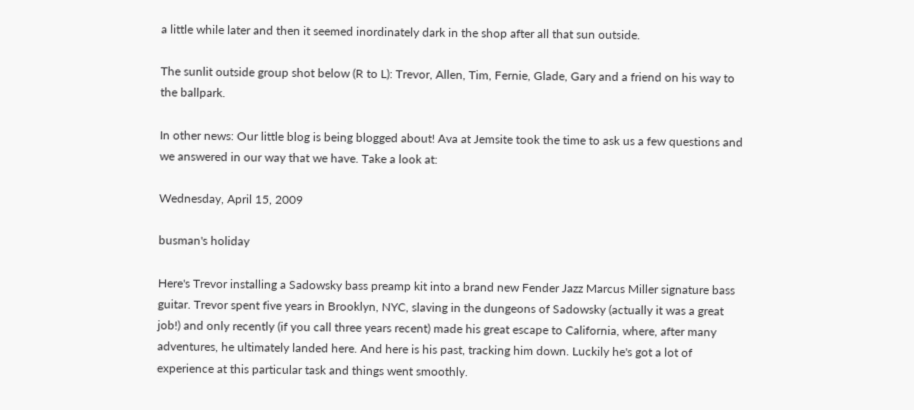a little while later and then it seemed inordinately dark in the shop after all that sun outside.

The sunlit outside group shot below (R to L): Trevor, Allen, Tim, Fernie, Glade, Gary and a friend on his way to the ballpark.

In other news: Our little blog is being blogged about! Ava at Jemsite took the time to ask us a few questions and we answered in our way that we have. Take a look at:

Wednesday, April 15, 2009

busman's holiday

Here's Trevor installing a Sadowsky bass preamp kit into a brand new Fender Jazz Marcus Miller signature bass guitar. Trevor spent five years in Brooklyn, NYC, slaving in the dungeons of Sadowsky (actually it was a great job!) and only recently (if you call three years recent) made his great escape to California, where, after many adventures, he ultimately landed here. And here is his past, tracking him down. Luckily he's got a lot of experience at this particular task and things went smoothly.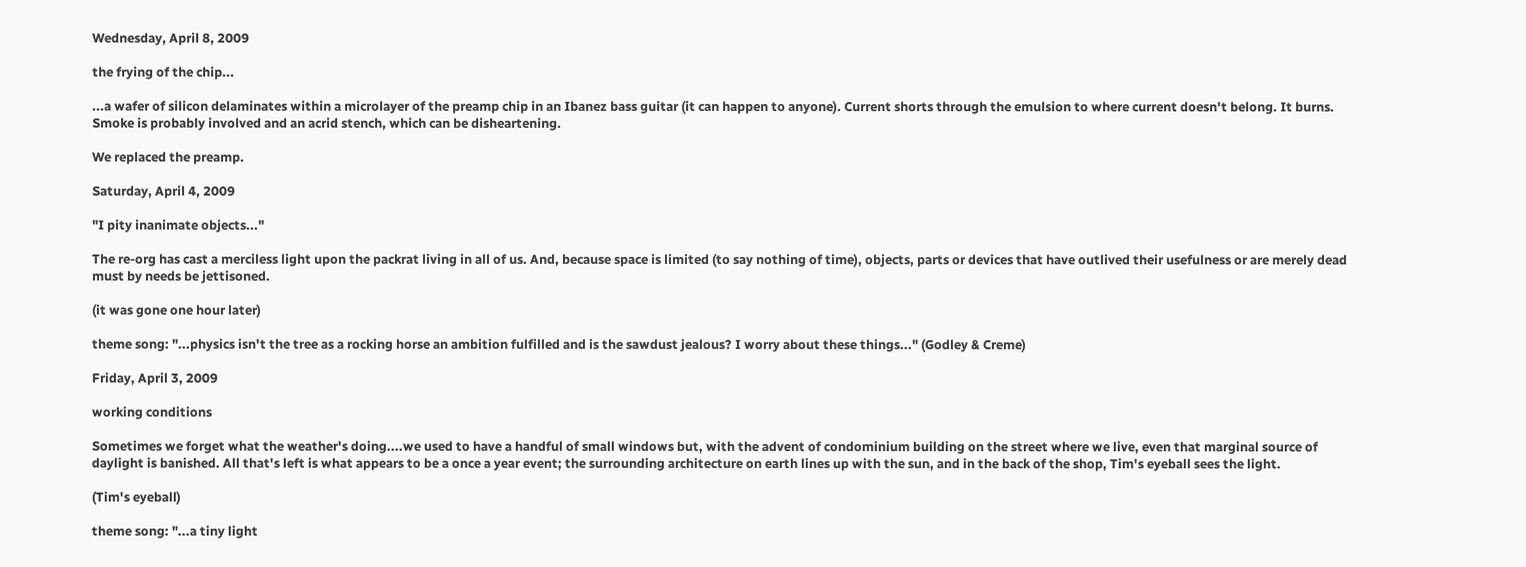Wednesday, April 8, 2009

the frying of the chip...

...a wafer of silicon delaminates within a microlayer of the preamp chip in an Ibanez bass guitar (it can happen to anyone). Current shorts through the emulsion to where current doesn't belong. It burns. Smoke is probably involved and an acrid stench, which can be disheartening.

We replaced the preamp.

Saturday, April 4, 2009

"I pity inanimate objects..."

The re-org has cast a merciless light upon the packrat living in all of us. And, because space is limited (to say nothing of time), objects, parts or devices that have outlived their usefulness or are merely dead must by needs be jettisoned.

(it was gone one hour later)

theme song: "...physics isn't the tree as a rocking horse an ambition fulfilled and is the sawdust jealous? I worry about these things..." (Godley & Creme)

Friday, April 3, 2009

working conditions

Sometimes we forget what the weather's doing....we used to have a handful of small windows but, with the advent of condominium building on the street where we live, even that marginal source of daylight is banished. All that's left is what appears to be a once a year event; the surrounding architecture on earth lines up with the sun, and in the back of the shop, Tim's eyeball sees the light.

(Tim's eyeball)

theme song: "...a tiny light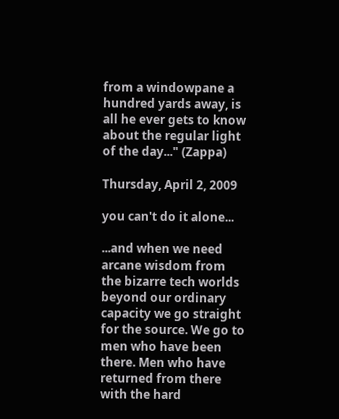from a windowpane a hundred yards away, is all he ever gets to know about the regular light of the day..." (Zappa)

Thursday, April 2, 2009

you can't do it alone...

...and when we need arcane wisdom from the bizarre tech worlds beyond our ordinary capacity we go straight for the source. We go to men who have been there. Men who have returned from there with the hard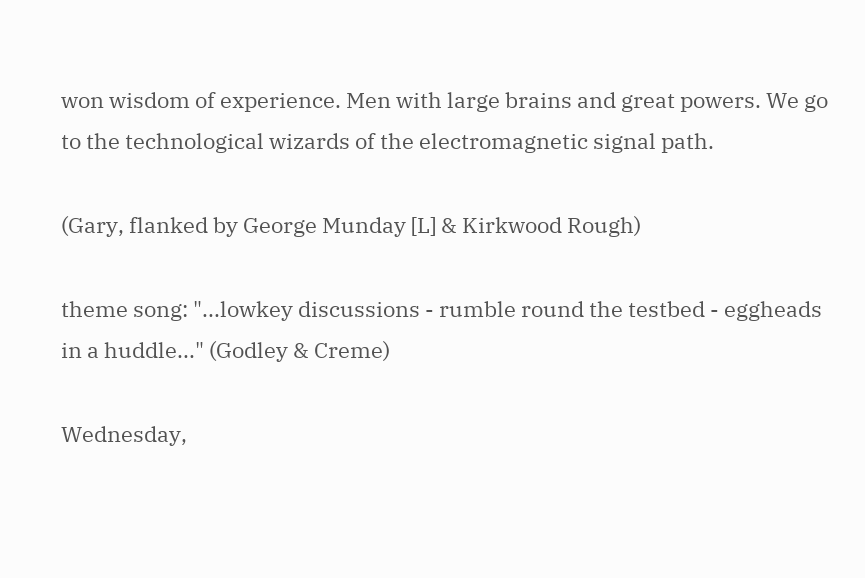won wisdom of experience. Men with large brains and great powers. We go to the technological wizards of the electromagnetic signal path.

(Gary, flanked by George Munday [L] & Kirkwood Rough)

theme song: "...lowkey discussions - rumble round the testbed - eggheads in a huddle..." (Godley & Creme)

Wednesday,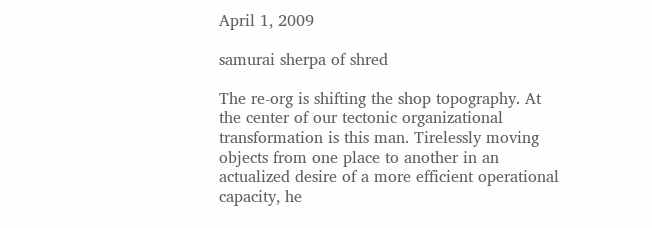April 1, 2009

samurai sherpa of shred

The re-org is shifting the shop topography. At the center of our tectonic organizational transformation is this man. Tirelessly moving objects from one place to another in an actualized desire of a more efficient operational capacity, he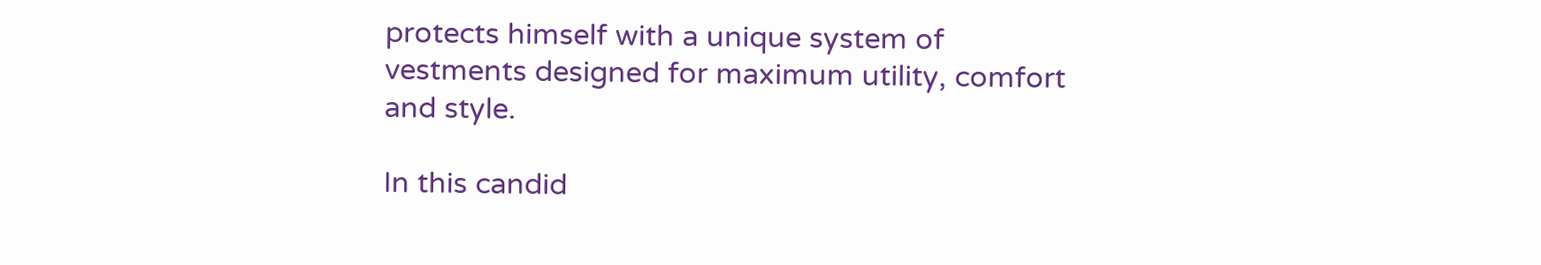protects himself with a unique system of vestments designed for maximum utility, comfort and style.

In this candid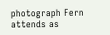photograph Fern attends as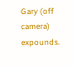Gary (off camera) expounds.